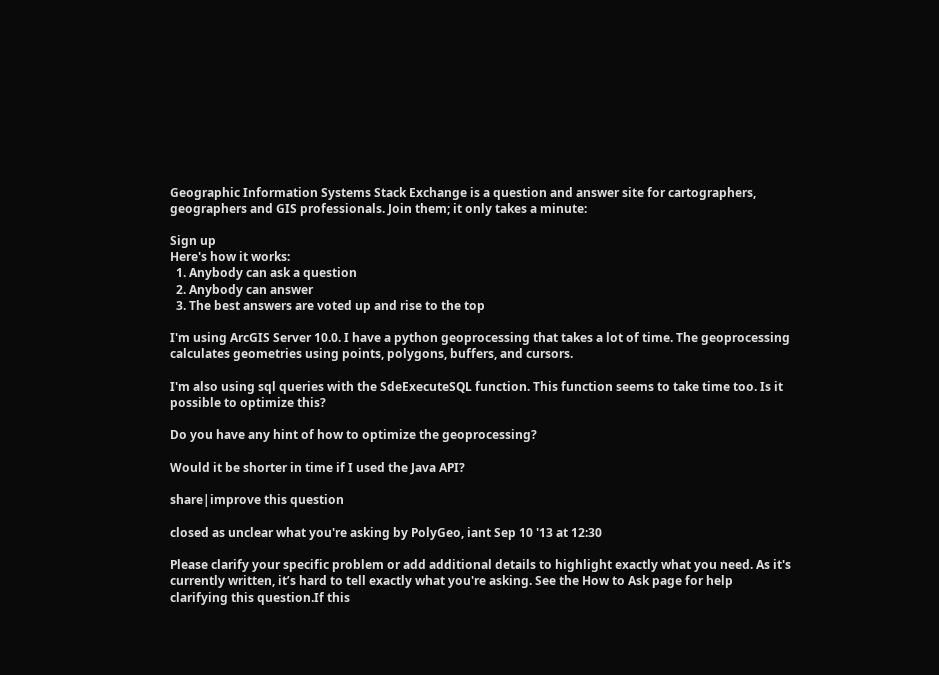Geographic Information Systems Stack Exchange is a question and answer site for cartographers, geographers and GIS professionals. Join them; it only takes a minute:

Sign up
Here's how it works:
  1. Anybody can ask a question
  2. Anybody can answer
  3. The best answers are voted up and rise to the top

I'm using ArcGIS Server 10.0. I have a python geoprocessing that takes a lot of time. The geoprocessing calculates geometries using points, polygons, buffers, and cursors.

I'm also using sql queries with the SdeExecuteSQL function. This function seems to take time too. Is it possible to optimize this?

Do you have any hint of how to optimize the geoprocessing?

Would it be shorter in time if I used the Java API?

share|improve this question

closed as unclear what you're asking by PolyGeo, iant Sep 10 '13 at 12:30

Please clarify your specific problem or add additional details to highlight exactly what you need. As it's currently written, it’s hard to tell exactly what you're asking. See the How to Ask page for help clarifying this question.If this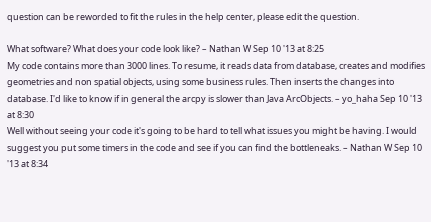question can be reworded to fit the rules in the help center, please edit the question.

What software? What does your code look like? – Nathan W Sep 10 '13 at 8:25
My code contains more than 3000 lines. To resume, it reads data from database, creates and modifies geometries and non spatial objects, using some business rules. Then inserts the changes into database. I'd like to know if in general the arcpy is slower than Java ArcObjects. – yo_haha Sep 10 '13 at 8:30
Well without seeing your code it's going to be hard to tell what issues you might be having. I would suggest you put some timers in the code and see if you can find the bottleneaks. – Nathan W Sep 10 '13 at 8:34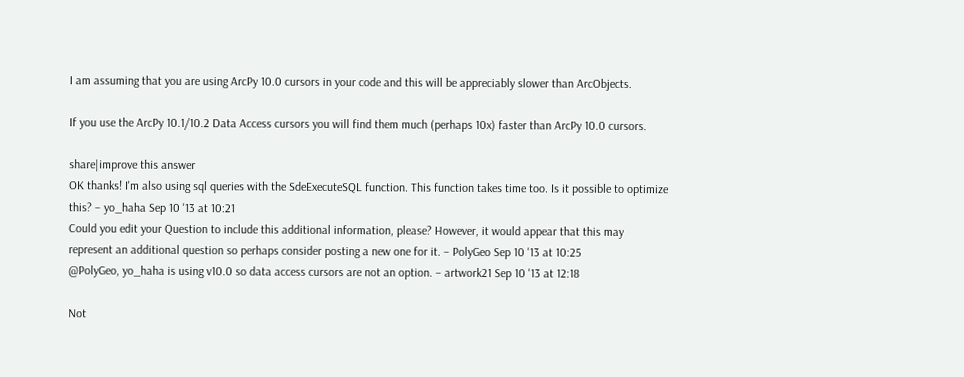I am assuming that you are using ArcPy 10.0 cursors in your code and this will be appreciably slower than ArcObjects.

If you use the ArcPy 10.1/10.2 Data Access cursors you will find them much (perhaps 10x) faster than ArcPy 10.0 cursors.

share|improve this answer
OK thanks! I'm also using sql queries with the SdeExecuteSQL function. This function takes time too. Is it possible to optimize this? – yo_haha Sep 10 '13 at 10:21
Could you edit your Question to include this additional information, please? However, it would appear that this may represent an additional question so perhaps consider posting a new one for it. – PolyGeo Sep 10 '13 at 10:25
@PolyGeo, yo_haha is using v10.0 so data access cursors are not an option. – artwork21 Sep 10 '13 at 12:18

Not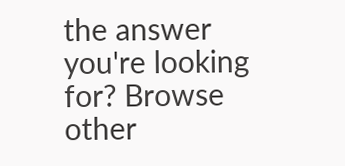the answer you're looking for? Browse other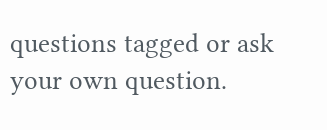questions tagged or ask your own question.